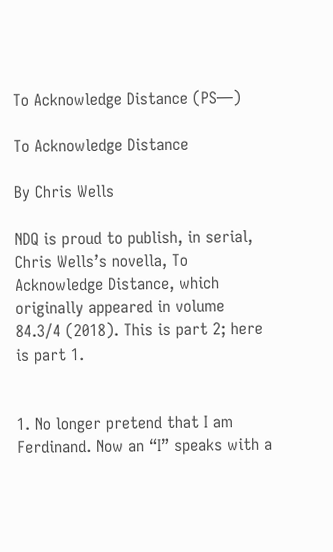To Acknowledge Distance (PS—)

To Acknowledge Distance

By Chris Wells

NDQ is proud to publish, in serial, Chris Wells’s novella, To Acknowledge Distance, which originally appeared in volume 84.3/4 (2018). This is part 2; here is part 1.


1. No longer pretend that I am Ferdinand. Now an “I” speaks with a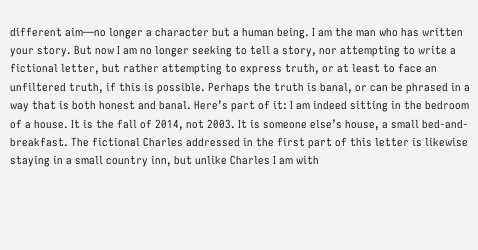different aim—no longer a character but a human being. I am the man who has written your story. But now I am no longer seeking to tell a story, nor attempting to write a fictional letter, but rather attempting to express truth, or at least to face an unfiltered truth, if this is possible. Perhaps the truth is banal, or can be phrased in a way that is both honest and banal. Here’s part of it: I am indeed sitting in the bedroom of a house. It is the fall of 2014, not 2003. It is someone else’s house, a small bed-and-breakfast. The fictional Charles addressed in the first part of this letter is likewise staying in a small country inn, but unlike Charles I am with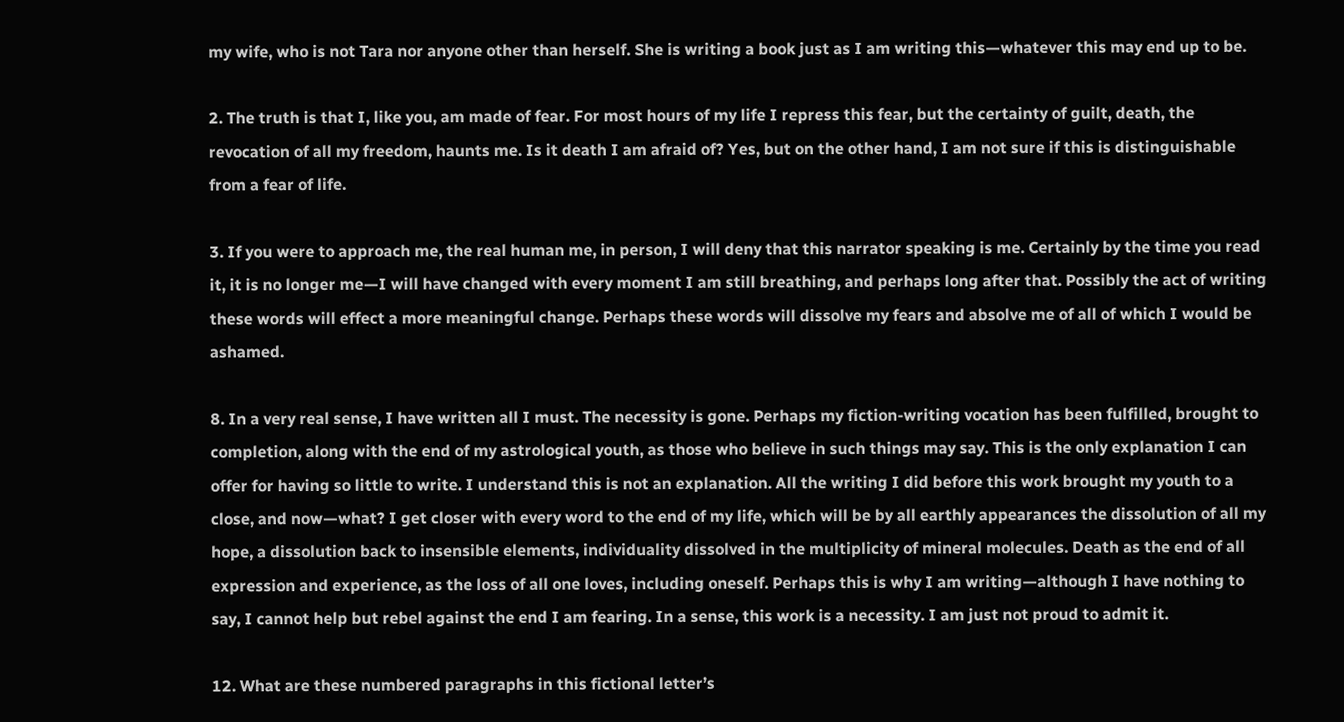my wife, who is not Tara nor anyone other than herself. She is writing a book just as I am writing this—whatever this may end up to be.

2. The truth is that I, like you, am made of fear. For most hours of my life I repress this fear, but the certainty of guilt, death, the revocation of all my freedom, haunts me. Is it death I am afraid of? Yes, but on the other hand, I am not sure if this is distinguishable from a fear of life.

3. If you were to approach me, the real human me, in person, I will deny that this narrator speaking is me. Certainly by the time you read it, it is no longer me—I will have changed with every moment I am still breathing, and perhaps long after that. Possibly the act of writing these words will effect a more meaningful change. Perhaps these words will dissolve my fears and absolve me of all of which I would be ashamed.

8. In a very real sense, I have written all I must. The necessity is gone. Perhaps my fiction-writing vocation has been fulfilled, brought to completion, along with the end of my astrological youth, as those who believe in such things may say. This is the only explanation I can offer for having so little to write. I understand this is not an explanation. All the writing I did before this work brought my youth to a close, and now—what? I get closer with every word to the end of my life, which will be by all earthly appearances the dissolution of all my hope, a dissolution back to insensible elements, individuality dissolved in the multiplicity of mineral molecules. Death as the end of all expression and experience, as the loss of all one loves, including oneself. Perhaps this is why I am writing—although I have nothing to say, I cannot help but rebel against the end I am fearing. In a sense, this work is a necessity. I am just not proud to admit it.

12. What are these numbered paragraphs in this fictional letter’s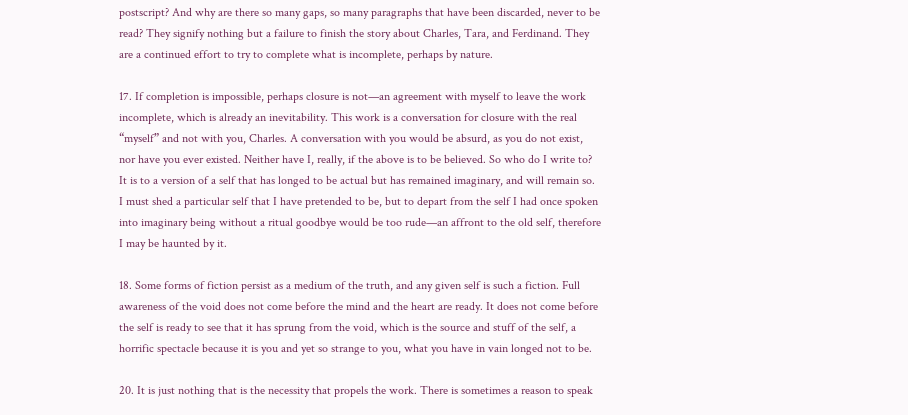postscript? And why are there so many gaps, so many paragraphs that have been discarded, never to be read? They signify nothing but a failure to finish the story about Charles, Tara, and Ferdinand. They are a continued effort to try to complete what is incomplete, perhaps by nature.

17. If completion is impossible, perhaps closure is not—an agreement with myself to leave the work incomplete, which is already an inevitability. This work is a conversation for closure with the real “myself” and not with you, Charles. A conversation with you would be absurd, as you do not exist, nor have you ever existed. Neither have I, really, if the above is to be believed. So who do I write to? It is to a version of a self that has longed to be actual but has remained imaginary, and will remain so. I must shed a particular self that I have pretended to be, but to depart from the self I had once spoken into imaginary being without a ritual goodbye would be too rude—an affront to the old self, therefore I may be haunted by it.

18. Some forms of fiction persist as a medium of the truth, and any given self is such a fiction. Full awareness of the void does not come before the mind and the heart are ready. It does not come before the self is ready to see that it has sprung from the void, which is the source and stuff of the self, a horrific spectacle because it is you and yet so strange to you, what you have in vain longed not to be.

20. It is just nothing that is the necessity that propels the work. There is sometimes a reason to speak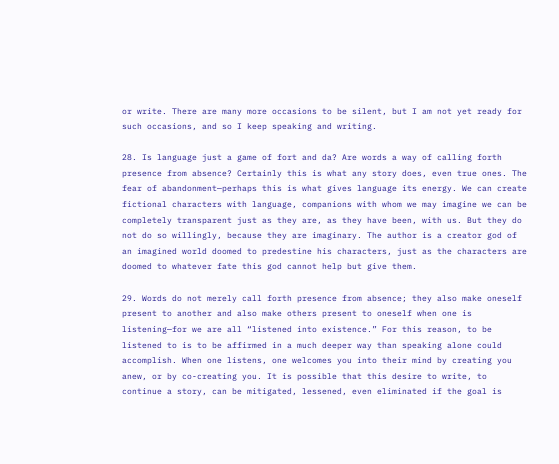or write. There are many more occasions to be silent, but I am not yet ready for such occasions, and so I keep speaking and writing.

28. Is language just a game of fort and da? Are words a way of calling forth presence from absence? Certainly this is what any story does, even true ones. The fear of abandonment—perhaps this is what gives language its energy. We can create fictional characters with language, companions with whom we may imagine we can be completely transparent just as they are, as they have been, with us. But they do not do so willingly, because they are imaginary. The author is a creator god of an imagined world doomed to predestine his characters, just as the characters are doomed to whatever fate this god cannot help but give them.

29. Words do not merely call forth presence from absence; they also make oneself present to another and also make others present to oneself when one is listening—for we are all “listened into existence.” For this reason, to be listened to is to be affirmed in a much deeper way than speaking alone could accomplish. When one listens, one welcomes you into their mind by creating you anew, or by co-creating you. It is possible that this desire to write, to continue a story, can be mitigated, lessened, even eliminated if the goal is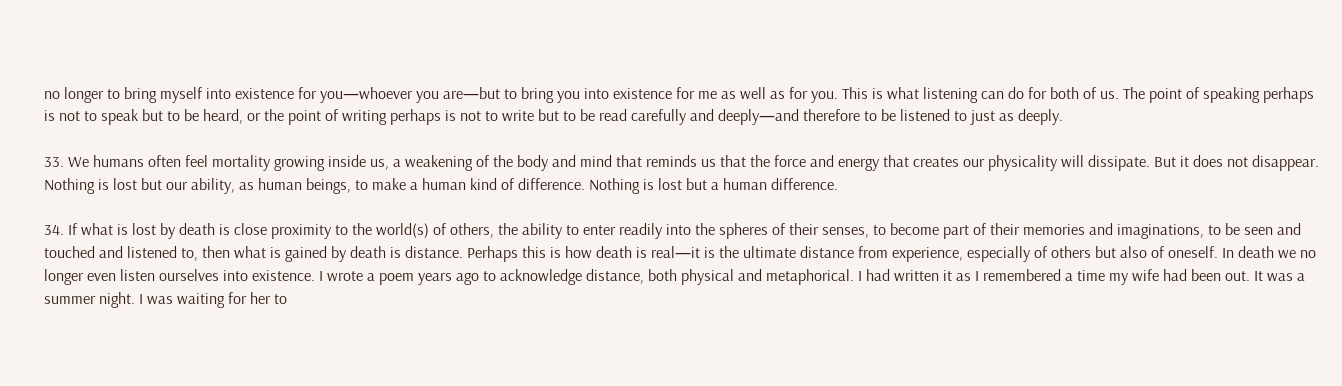no longer to bring myself into existence for you—whoever you are—but to bring you into existence for me as well as for you. This is what listening can do for both of us. The point of speaking perhaps is not to speak but to be heard, or the point of writing perhaps is not to write but to be read carefully and deeply—and therefore to be listened to just as deeply.

33. We humans often feel mortality growing inside us, a weakening of the body and mind that reminds us that the force and energy that creates our physicality will dissipate. But it does not disappear. Nothing is lost but our ability, as human beings, to make a human kind of difference. Nothing is lost but a human difference.

34. If what is lost by death is close proximity to the world(s) of others, the ability to enter readily into the spheres of their senses, to become part of their memories and imaginations, to be seen and touched and listened to, then what is gained by death is distance. Perhaps this is how death is real—it is the ultimate distance from experience, especially of others but also of oneself. In death we no longer even listen ourselves into existence. I wrote a poem years ago to acknowledge distance, both physical and metaphorical. I had written it as I remembered a time my wife had been out. It was a summer night. I was waiting for her to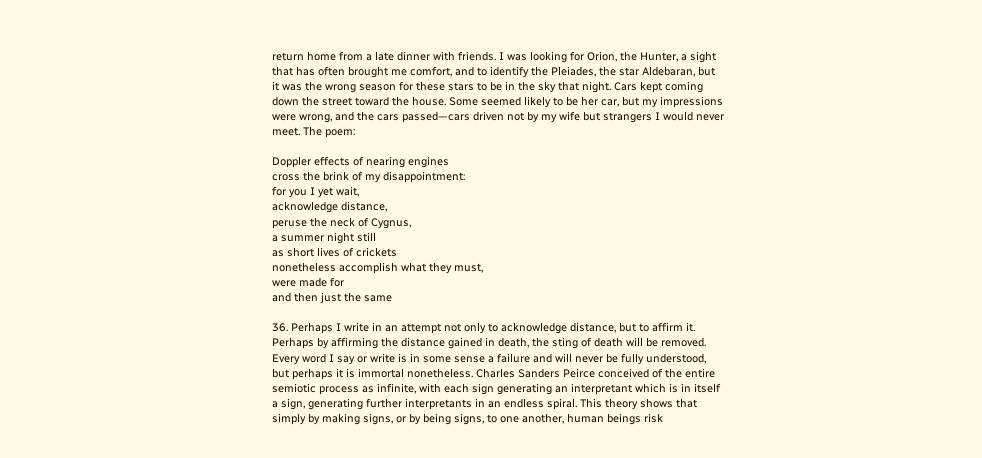return home from a late dinner with friends. I was looking for Orion, the Hunter, a sight that has often brought me comfort, and to identify the Pleiades, the star Aldebaran, but it was the wrong season for these stars to be in the sky that night. Cars kept coming down the street toward the house. Some seemed likely to be her car, but my impressions were wrong, and the cars passed—cars driven not by my wife but strangers I would never meet. The poem:

Doppler effects of nearing engines
cross the brink of my disappointment:
for you I yet wait,
acknowledge distance,
peruse the neck of Cygnus,
a summer night still
as short lives of crickets
nonetheless accomplish what they must,
were made for
and then just the same

36. Perhaps I write in an attempt not only to acknowledge distance, but to affirm it. Perhaps by affirming the distance gained in death, the sting of death will be removed. Every word I say or write is in some sense a failure and will never be fully understood, but perhaps it is immortal nonetheless. Charles Sanders Peirce conceived of the entire semiotic process as infinite, with each sign generating an interpretant which is in itself a sign, generating further interpretants in an endless spiral. This theory shows that simply by making signs, or by being signs, to one another, human beings risk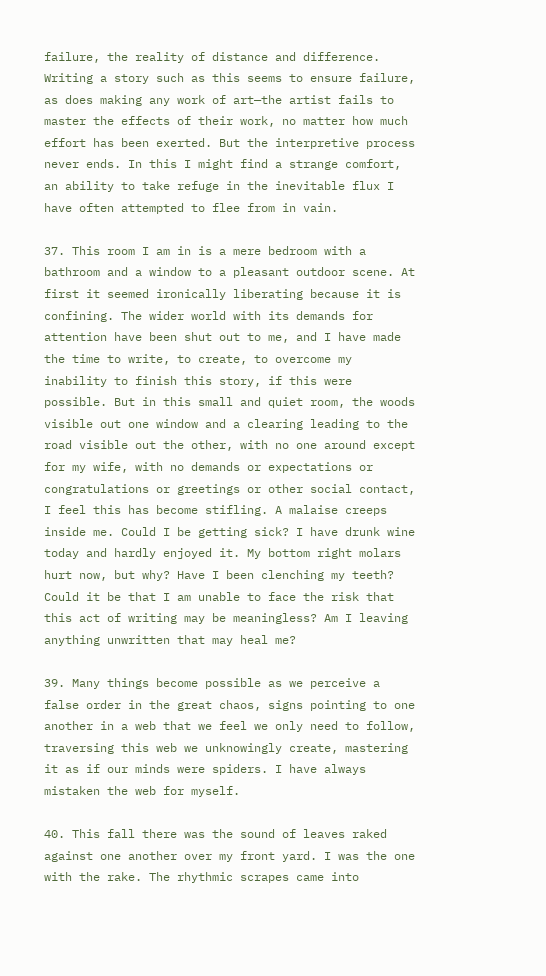failure, the reality of distance and difference. Writing a story such as this seems to ensure failure, as does making any work of art—the artist fails to master the effects of their work, no matter how much effort has been exerted. But the interpretive process never ends. In this I might find a strange comfort, an ability to take refuge in the inevitable flux I have often attempted to flee from in vain.

37. This room I am in is a mere bedroom with a bathroom and a window to a pleasant outdoor scene. At first it seemed ironically liberating because it is confining. The wider world with its demands for attention have been shut out to me, and I have made the time to write, to create, to overcome my inability to finish this story, if this were possible. But in this small and quiet room, the woods visible out one window and a clearing leading to the road visible out the other, with no one around except for my wife, with no demands or expectations or congratulations or greetings or other social contact, I feel this has become stifling. A malaise creeps inside me. Could I be getting sick? I have drunk wine today and hardly enjoyed it. My bottom right molars hurt now, but why? Have I been clenching my teeth? Could it be that I am unable to face the risk that this act of writing may be meaningless? Am I leaving anything unwritten that may heal me?

39. Many things become possible as we perceive a false order in the great chaos, signs pointing to one another in a web that we feel we only need to follow, traversing this web we unknowingly create, mastering it as if our minds were spiders. I have always mistaken the web for myself.

40. This fall there was the sound of leaves raked against one another over my front yard. I was the one with the rake. The rhythmic scrapes came into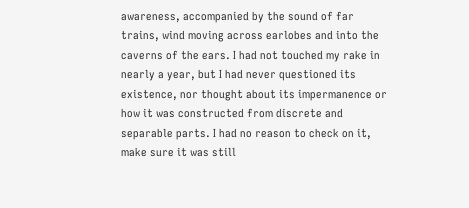awareness, accompanied by the sound of far trains, wind moving across earlobes and into the caverns of the ears. I had not touched my rake in nearly a year, but I had never questioned its existence, nor thought about its impermanence or how it was constructed from discrete and separable parts. I had no reason to check on it, make sure it was still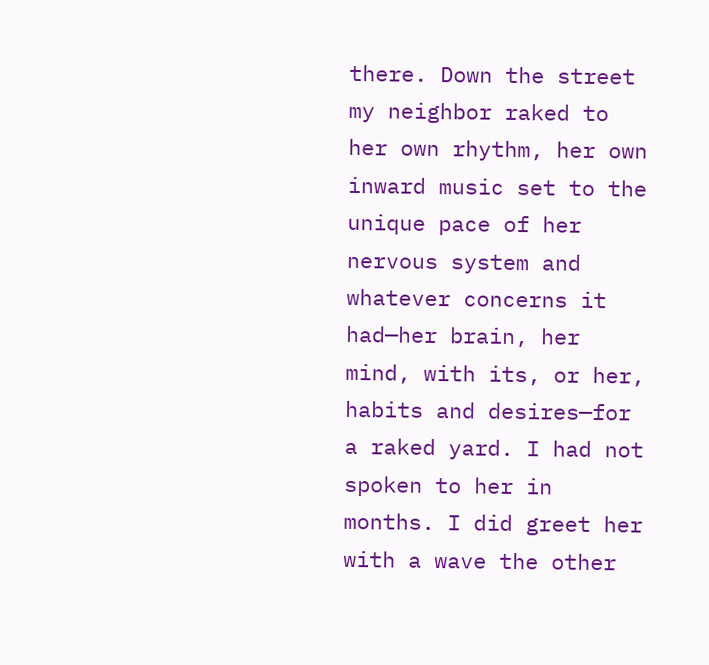there. Down the street my neighbor raked to her own rhythm, her own inward music set to the unique pace of her nervous system and whatever concerns it had—her brain, her mind, with its, or her, habits and desires—for a raked yard. I had not spoken to her in months. I did greet her with a wave the other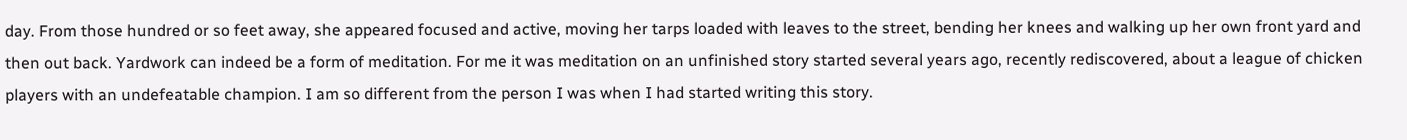day. From those hundred or so feet away, she appeared focused and active, moving her tarps loaded with leaves to the street, bending her knees and walking up her own front yard and then out back. Yardwork can indeed be a form of meditation. For me it was meditation on an unfinished story started several years ago, recently rediscovered, about a league of chicken players with an undefeatable champion. I am so different from the person I was when I had started writing this story.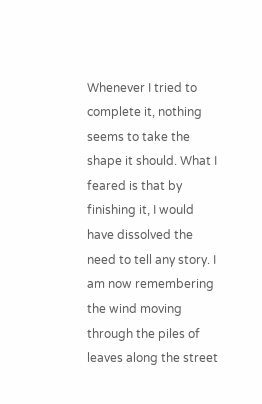Whenever I tried to complete it, nothing seems to take the shape it should. What I feared is that by finishing it, I would have dissolved the need to tell any story. I am now remembering the wind moving through the piles of leaves along the street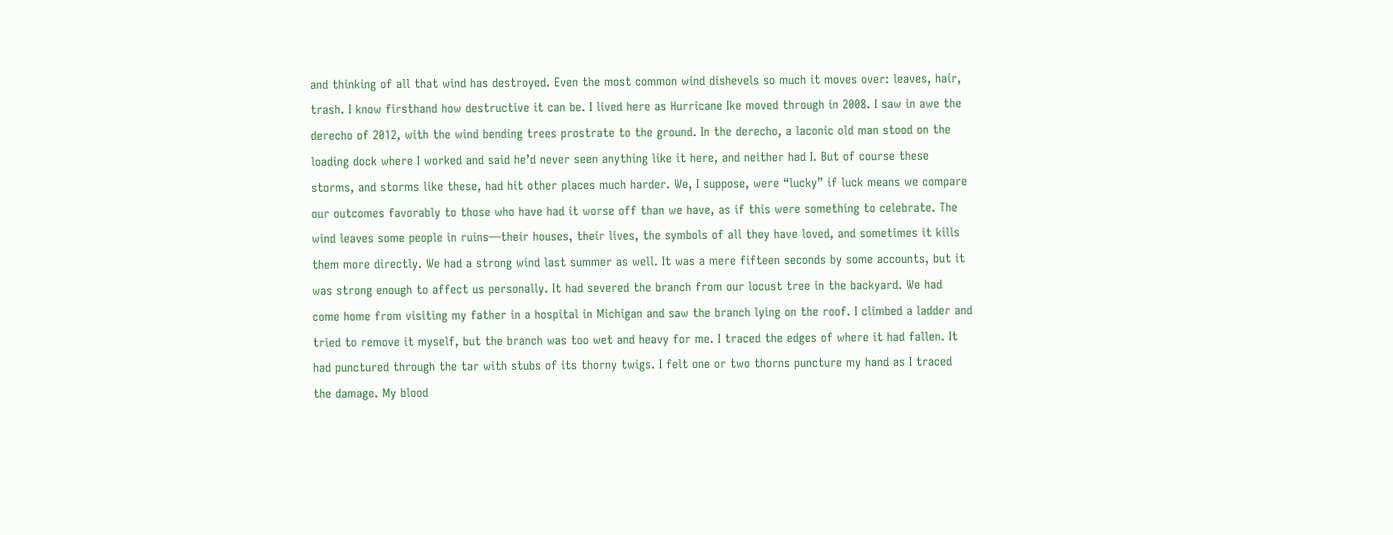and thinking of all that wind has destroyed. Even the most common wind dishevels so much it moves over: leaves, hair, trash. I know firsthand how destructive it can be. I lived here as Hurricane Ike moved through in 2008. I saw in awe the derecho of 2012, with the wind bending trees prostrate to the ground. In the derecho, a laconic old man stood on the loading dock where I worked and said he’d never seen anything like it here, and neither had I. But of course these storms, and storms like these, had hit other places much harder. We, I suppose, were “lucky” if luck means we compare our outcomes favorably to those who have had it worse off than we have, as if this were something to celebrate. The wind leaves some people in ruins—their houses, their lives, the symbols of all they have loved, and sometimes it kills them more directly. We had a strong wind last summer as well. It was a mere fifteen seconds by some accounts, but it was strong enough to affect us personally. It had severed the branch from our locust tree in the backyard. We had come home from visiting my father in a hospital in Michigan and saw the branch lying on the roof. I climbed a ladder and tried to remove it myself, but the branch was too wet and heavy for me. I traced the edges of where it had fallen. It had punctured through the tar with stubs of its thorny twigs. I felt one or two thorns puncture my hand as I traced the damage. My blood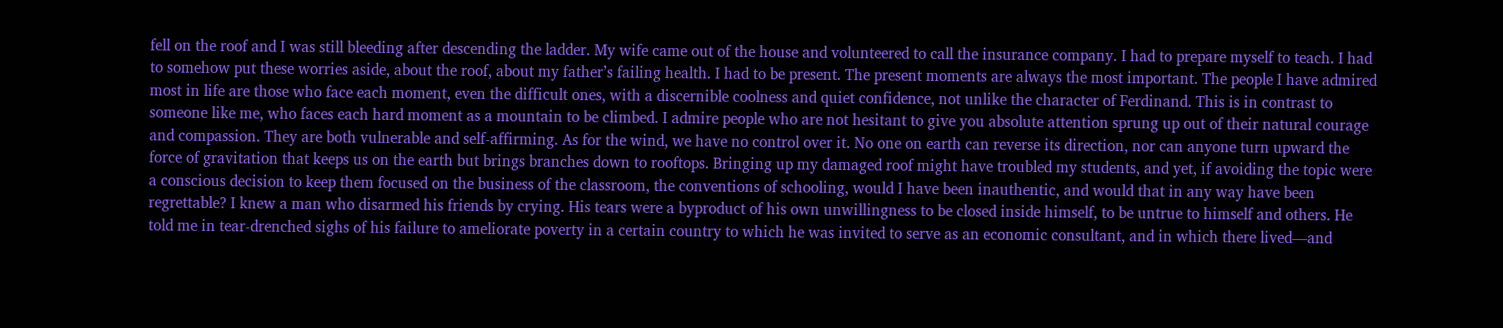fell on the roof and I was still bleeding after descending the ladder. My wife came out of the house and volunteered to call the insurance company. I had to prepare myself to teach. I had to somehow put these worries aside, about the roof, about my father’s failing health. I had to be present. The present moments are always the most important. The people I have admired most in life are those who face each moment, even the difficult ones, with a discernible coolness and quiet confidence, not unlike the character of Ferdinand. This is in contrast to someone like me, who faces each hard moment as a mountain to be climbed. I admire people who are not hesitant to give you absolute attention sprung up out of their natural courage and compassion. They are both vulnerable and self-affirming. As for the wind, we have no control over it. No one on earth can reverse its direction, nor can anyone turn upward the force of gravitation that keeps us on the earth but brings branches down to rooftops. Bringing up my damaged roof might have troubled my students, and yet, if avoiding the topic were a conscious decision to keep them focused on the business of the classroom, the conventions of schooling, would I have been inauthentic, and would that in any way have been regrettable? I knew a man who disarmed his friends by crying. His tears were a byproduct of his own unwillingness to be closed inside himself, to be untrue to himself and others. He told me in tear-drenched sighs of his failure to ameliorate poverty in a certain country to which he was invited to serve as an economic consultant, and in which there lived—and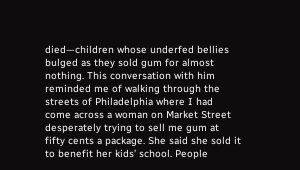died—children whose underfed bellies bulged as they sold gum for almost nothing. This conversation with him reminded me of walking through the streets of Philadelphia where I had come across a woman on Market Street desperately trying to sell me gum at fifty cents a package. She said she sold it to benefit her kids’ school. People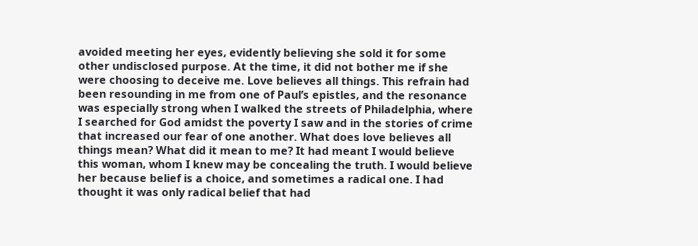avoided meeting her eyes, evidently believing she sold it for some other undisclosed purpose. At the time, it did not bother me if she were choosing to deceive me. Love believes all things. This refrain had been resounding in me from one of Paul’s epistles, and the resonance was especially strong when I walked the streets of Philadelphia, where I searched for God amidst the poverty I saw and in the stories of crime that increased our fear of one another. What does love believes all things mean? What did it mean to me? It had meant I would believe this woman, whom I knew may be concealing the truth. I would believe her because belief is a choice, and sometimes a radical one. I had thought it was only radical belief that had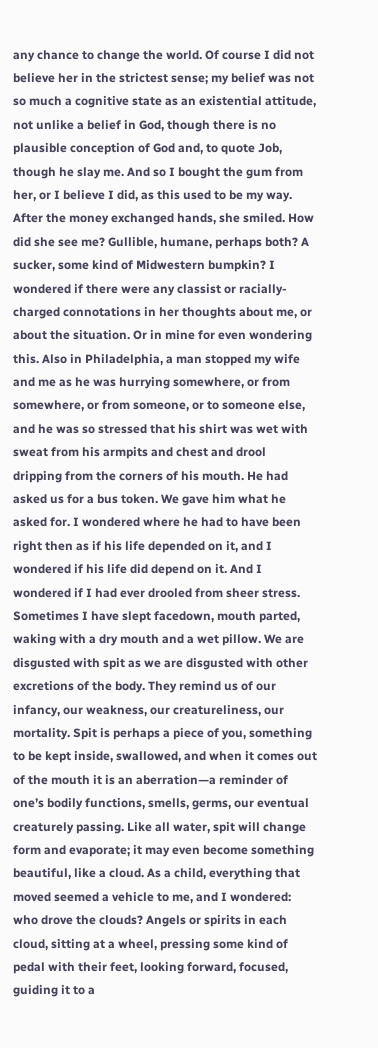any chance to change the world. Of course I did not believe her in the strictest sense; my belief was not so much a cognitive state as an existential attitude, not unlike a belief in God, though there is no plausible conception of God and, to quote Job, though he slay me. And so I bought the gum from her, or I believe I did, as this used to be my way. After the money exchanged hands, she smiled. How did she see me? Gullible, humane, perhaps both? A sucker, some kind of Midwestern bumpkin? I wondered if there were any classist or racially-charged connotations in her thoughts about me, or about the situation. Or in mine for even wondering this. Also in Philadelphia, a man stopped my wife and me as he was hurrying somewhere, or from somewhere, or from someone, or to someone else, and he was so stressed that his shirt was wet with sweat from his armpits and chest and drool dripping from the corners of his mouth. He had asked us for a bus token. We gave him what he asked for. I wondered where he had to have been right then as if his life depended on it, and I wondered if his life did depend on it. And I wondered if I had ever drooled from sheer stress. Sometimes I have slept facedown, mouth parted, waking with a dry mouth and a wet pillow. We are disgusted with spit as we are disgusted with other excretions of the body. They remind us of our infancy, our weakness, our creatureliness, our mortality. Spit is perhaps a piece of you, something to be kept inside, swallowed, and when it comes out of the mouth it is an aberration—a reminder of one’s bodily functions, smells, germs, our eventual creaturely passing. Like all water, spit will change form and evaporate; it may even become something beautiful, like a cloud. As a child, everything that moved seemed a vehicle to me, and I wondered: who drove the clouds? Angels or spirits in each cloud, sitting at a wheel, pressing some kind of pedal with their feet, looking forward, focused, guiding it to a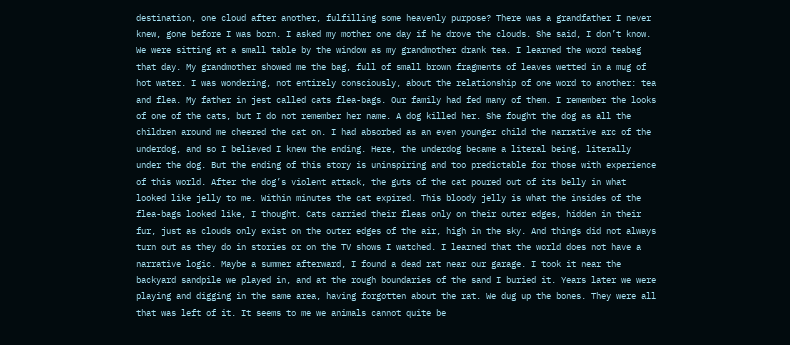destination, one cloud after another, fulfilling some heavenly purpose? There was a grandfather I never knew, gone before I was born. I asked my mother one day if he drove the clouds. She said, I don’t know. We were sitting at a small table by the window as my grandmother drank tea. I learned the word teabag that day. My grandmother showed me the bag, full of small brown fragments of leaves wetted in a mug of hot water. I was wondering, not entirely consciously, about the relationship of one word to another: tea and flea. My father in jest called cats flea-bags. Our family had fed many of them. I remember the looks of one of the cats, but I do not remember her name. A dog killed her. She fought the dog as all the children around me cheered the cat on. I had absorbed as an even younger child the narrative arc of the underdog, and so I believed I knew the ending. Here, the underdog became a literal being, literally under the dog. But the ending of this story is uninspiring and too predictable for those with experience of this world. After the dog’s violent attack, the guts of the cat poured out of its belly in what looked like jelly to me. Within minutes the cat expired. This bloody jelly is what the insides of the flea-bags looked like, I thought. Cats carried their fleas only on their outer edges, hidden in their fur, just as clouds only exist on the outer edges of the air, high in the sky. And things did not always turn out as they do in stories or on the TV shows I watched. I learned that the world does not have a narrative logic. Maybe a summer afterward, I found a dead rat near our garage. I took it near the backyard sandpile we played in, and at the rough boundaries of the sand I buried it. Years later we were playing and digging in the same area, having forgotten about the rat. We dug up the bones. They were all that was left of it. It seems to me we animals cannot quite be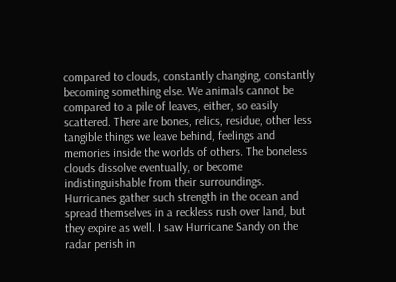compared to clouds, constantly changing, constantly becoming something else. We animals cannot be compared to a pile of leaves, either, so easily scattered. There are bones, relics, residue, other less tangible things we leave behind, feelings and memories inside the worlds of others. The boneless clouds dissolve eventually, or become indistinguishable from their surroundings. Hurricanes gather such strength in the ocean and spread themselves in a reckless rush over land, but they expire as well. I saw Hurricane Sandy on the radar perish in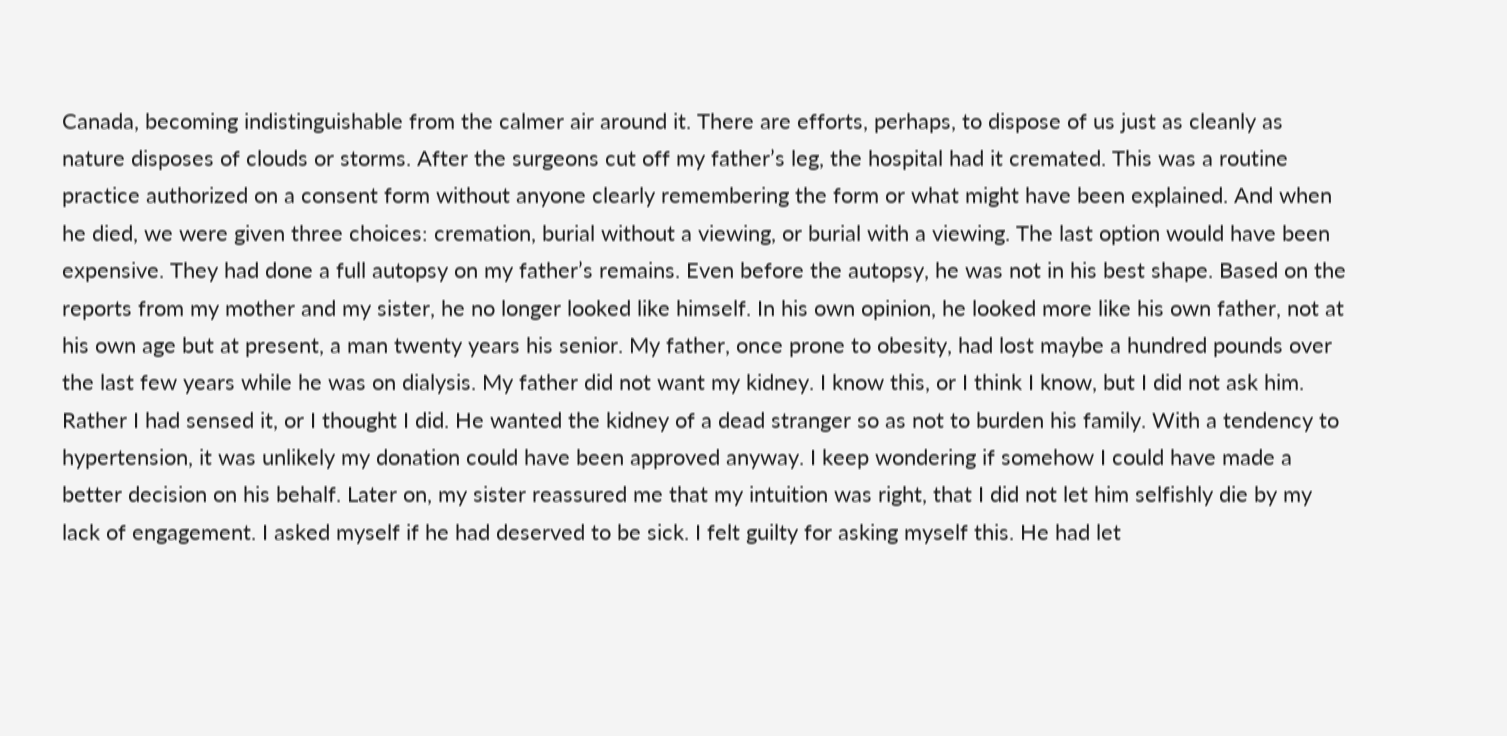Canada, becoming indistinguishable from the calmer air around it. There are efforts, perhaps, to dispose of us just as cleanly as nature disposes of clouds or storms. After the surgeons cut off my father’s leg, the hospital had it cremated. This was a routine practice authorized on a consent form without anyone clearly remembering the form or what might have been explained. And when he died, we were given three choices: cremation, burial without a viewing, or burial with a viewing. The last option would have been expensive. They had done a full autopsy on my father’s remains. Even before the autopsy, he was not in his best shape. Based on the reports from my mother and my sister, he no longer looked like himself. In his own opinion, he looked more like his own father, not at his own age but at present, a man twenty years his senior. My father, once prone to obesity, had lost maybe a hundred pounds over the last few years while he was on dialysis. My father did not want my kidney. I know this, or I think I know, but I did not ask him. Rather I had sensed it, or I thought I did. He wanted the kidney of a dead stranger so as not to burden his family. With a tendency to hypertension, it was unlikely my donation could have been approved anyway. I keep wondering if somehow I could have made a better decision on his behalf. Later on, my sister reassured me that my intuition was right, that I did not let him selfishly die by my lack of engagement. I asked myself if he had deserved to be sick. I felt guilty for asking myself this. He had let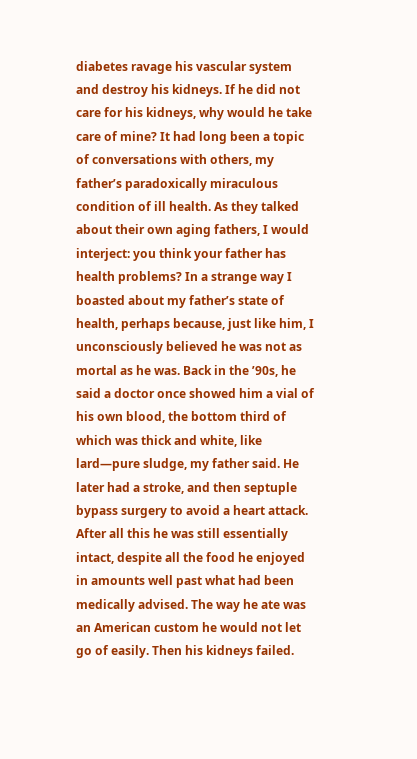diabetes ravage his vascular system and destroy his kidneys. If he did not care for his kidneys, why would he take care of mine? It had long been a topic of conversations with others, my father’s paradoxically miraculous condition of ill health. As they talked about their own aging fathers, I would interject: you think your father has health problems? In a strange way I boasted about my father’s state of health, perhaps because, just like him, I unconsciously believed he was not as mortal as he was. Back in the ’90s, he said a doctor once showed him a vial of his own blood, the bottom third of which was thick and white, like lard—pure sludge, my father said. He later had a stroke, and then septuple bypass surgery to avoid a heart attack. After all this he was still essentially intact, despite all the food he enjoyed in amounts well past what had been medically advised. The way he ate was an American custom he would not let go of easily. Then his kidneys failed.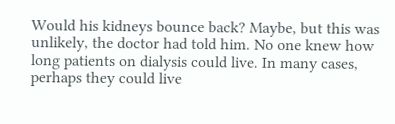Would his kidneys bounce back? Maybe, but this was unlikely, the doctor had told him. No one knew how long patients on dialysis could live. In many cases, perhaps they could live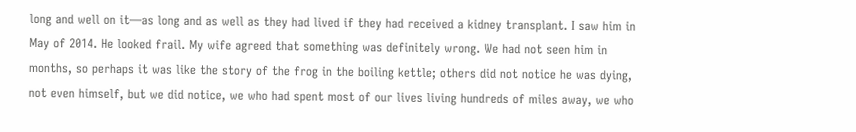long and well on it—as long and as well as they had lived if they had received a kidney transplant. I saw him in May of 2014. He looked frail. My wife agreed that something was definitely wrong. We had not seen him in months, so perhaps it was like the story of the frog in the boiling kettle; others did not notice he was dying, not even himself, but we did notice, we who had spent most of our lives living hundreds of miles away, we who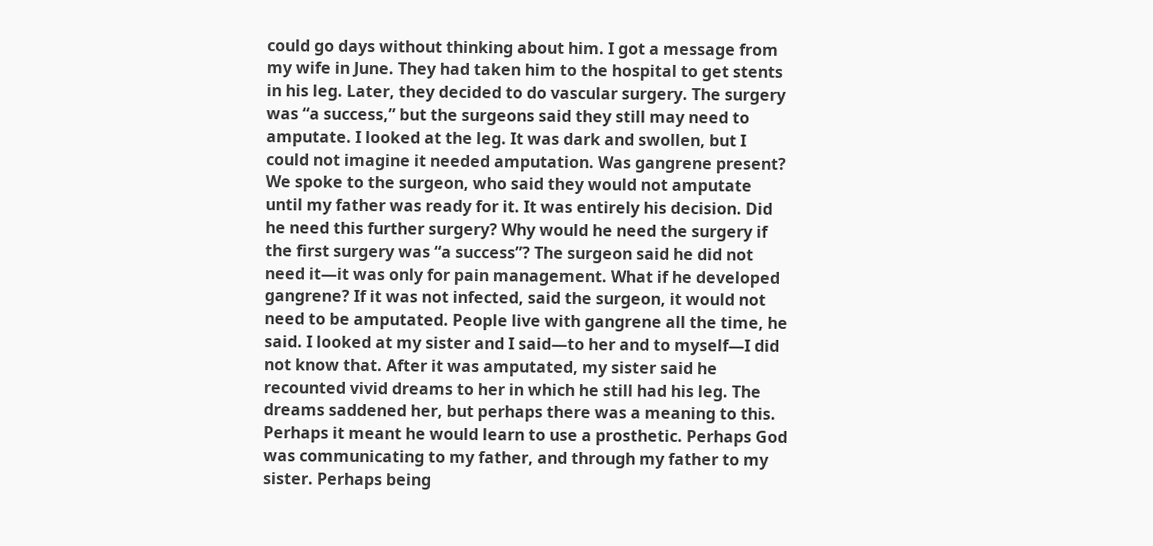could go days without thinking about him. I got a message from my wife in June. They had taken him to the hospital to get stents in his leg. Later, they decided to do vascular surgery. The surgery was “a success,” but the surgeons said they still may need to amputate. I looked at the leg. It was dark and swollen, but I could not imagine it needed amputation. Was gangrene present? We spoke to the surgeon, who said they would not amputate until my father was ready for it. It was entirely his decision. Did he need this further surgery? Why would he need the surgery if the first surgery was “a success”? The surgeon said he did not need it—it was only for pain management. What if he developed gangrene? If it was not infected, said the surgeon, it would not need to be amputated. People live with gangrene all the time, he said. I looked at my sister and I said—to her and to myself—I did not know that. After it was amputated, my sister said he recounted vivid dreams to her in which he still had his leg. The dreams saddened her, but perhaps there was a meaning to this. Perhaps it meant he would learn to use a prosthetic. Perhaps God was communicating to my father, and through my father to my sister. Perhaps being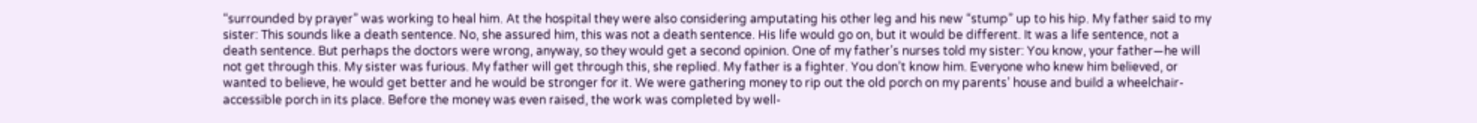“surrounded by prayer” was working to heal him. At the hospital they were also considering amputating his other leg and his new “stump” up to his hip. My father said to my sister: This sounds like a death sentence. No, she assured him, this was not a death sentence. His life would go on, but it would be different. It was a life sentence, not a death sentence. But perhaps the doctors were wrong, anyway, so they would get a second opinion. One of my father’s nurses told my sister: You know, your father—he will not get through this. My sister was furious. My father will get through this, she replied. My father is a fighter. You don’t know him. Everyone who knew him believed, or wanted to believe, he would get better and he would be stronger for it. We were gathering money to rip out the old porch on my parents’ house and build a wheelchair-accessible porch in its place. Before the money was even raised, the work was completed by well-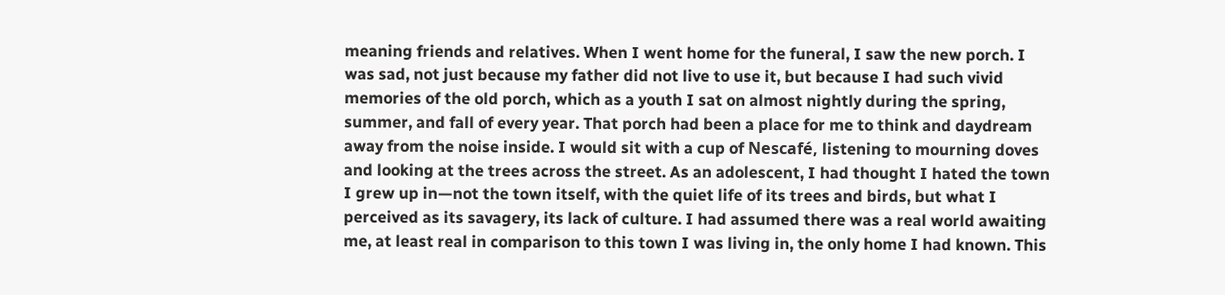meaning friends and relatives. When I went home for the funeral, I saw the new porch. I was sad, not just because my father did not live to use it, but because I had such vivid memories of the old porch, which as a youth I sat on almost nightly during the spring, summer, and fall of every year. That porch had been a place for me to think and daydream away from the noise inside. I would sit with a cup of Nescafé, listening to mourning doves and looking at the trees across the street. As an adolescent, I had thought I hated the town I grew up in—not the town itself, with the quiet life of its trees and birds, but what I perceived as its savagery, its lack of culture. I had assumed there was a real world awaiting me, at least real in comparison to this town I was living in, the only home I had known. This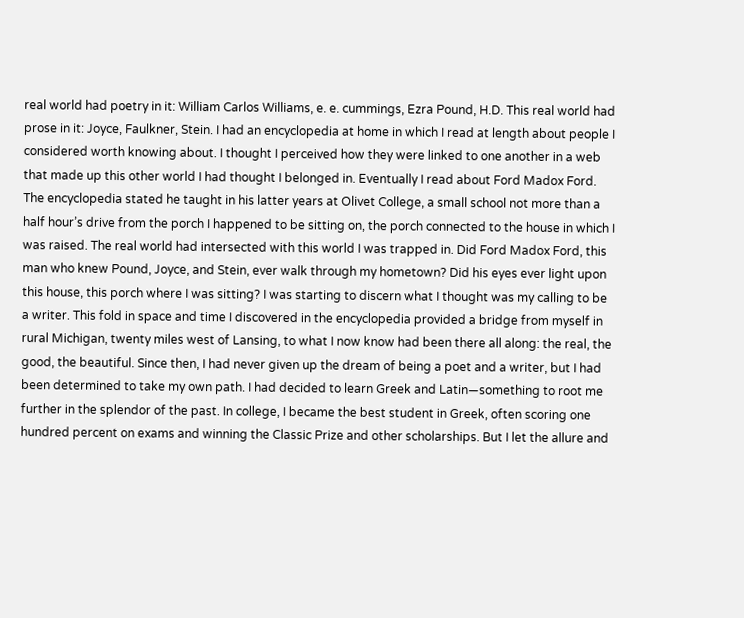real world had poetry in it: William Carlos Williams, e. e. cummings, Ezra Pound, H.D. This real world had prose in it: Joyce, Faulkner, Stein. I had an encyclopedia at home in which I read at length about people I considered worth knowing about. I thought I perceived how they were linked to one another in a web that made up this other world I had thought I belonged in. Eventually I read about Ford Madox Ford. The encyclopedia stated he taught in his latter years at Olivet College, a small school not more than a half hour’s drive from the porch I happened to be sitting on, the porch connected to the house in which I was raised. The real world had intersected with this world I was trapped in. Did Ford Madox Ford, this man who knew Pound, Joyce, and Stein, ever walk through my hometown? Did his eyes ever light upon this house, this porch where I was sitting? I was starting to discern what I thought was my calling to be a writer. This fold in space and time I discovered in the encyclopedia provided a bridge from myself in rural Michigan, twenty miles west of Lansing, to what I now know had been there all along: the real, the good, the beautiful. Since then, I had never given up the dream of being a poet and a writer, but I had been determined to take my own path. I had decided to learn Greek and Latin—something to root me further in the splendor of the past. In college, I became the best student in Greek, often scoring one hundred percent on exams and winning the Classic Prize and other scholarships. But I let the allure and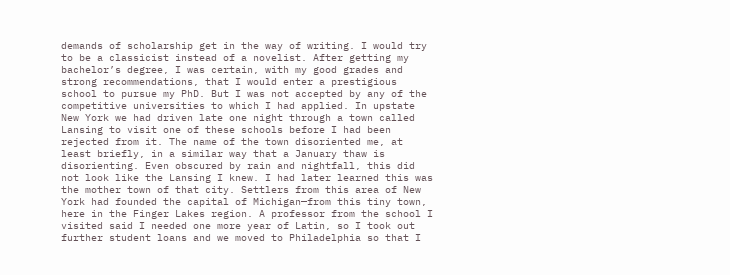demands of scholarship get in the way of writing. I would try to be a classicist instead of a novelist. After getting my bachelor’s degree, I was certain, with my good grades and strong recommendations, that I would enter a prestigious school to pursue my PhD. But I was not accepted by any of the competitive universities to which I had applied. In upstate New York we had driven late one night through a town called Lansing to visit one of these schools before I had been rejected from it. The name of the town disoriented me, at least briefly, in a similar way that a January thaw is disorienting. Even obscured by rain and nightfall, this did not look like the Lansing I knew. I had later learned this was the mother town of that city. Settlers from this area of New York had founded the capital of Michigan—from this tiny town, here in the Finger Lakes region. A professor from the school I visited said I needed one more year of Latin, so I took out further student loans and we moved to Philadelphia so that I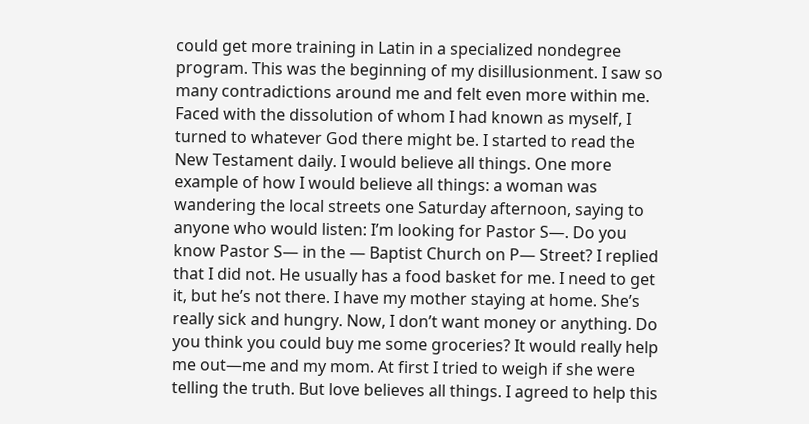could get more training in Latin in a specialized nondegree program. This was the beginning of my disillusionment. I saw so many contradictions around me and felt even more within me. Faced with the dissolution of whom I had known as myself, I turned to whatever God there might be. I started to read the New Testament daily. I would believe all things. One more example of how I would believe all things: a woman was wandering the local streets one Saturday afternoon, saying to anyone who would listen: I’m looking for Pastor S—. Do you know Pastor S— in the — Baptist Church on P— Street? I replied that I did not. He usually has a food basket for me. I need to get it, but he’s not there. I have my mother staying at home. She’s really sick and hungry. Now, I don’t want money or anything. Do you think you could buy me some groceries? It would really help me out—me and my mom. At first I tried to weigh if she were telling the truth. But love believes all things. I agreed to help this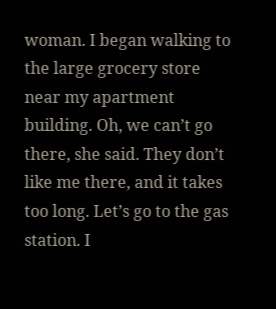woman. I began walking to the large grocery store near my apartment building. Oh, we can’t go there, she said. They don’t like me there, and it takes too long. Let’s go to the gas station. I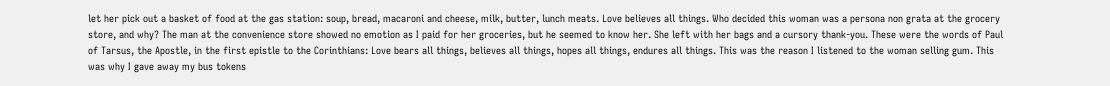let her pick out a basket of food at the gas station: soup, bread, macaroni and cheese, milk, butter, lunch meats. Love believes all things. Who decided this woman was a persona non grata at the grocery store, and why? The man at the convenience store showed no emotion as I paid for her groceries, but he seemed to know her. She left with her bags and a cursory thank-you. These were the words of Paul of Tarsus, the Apostle, in the first epistle to the Corinthians: Love bears all things, believes all things, hopes all things, endures all things. This was the reason I listened to the woman selling gum. This was why I gave away my bus tokens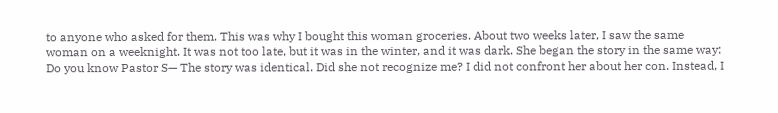to anyone who asked for them. This was why I bought this woman groceries. About two weeks later, I saw the same woman on a weeknight. It was not too late, but it was in the winter, and it was dark. She began the story in the same way: Do you know Pastor S— The story was identical. Did she not recognize me? I did not confront her about her con. Instead, I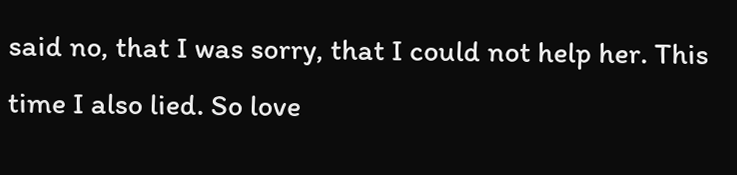said no, that I was sorry, that I could not help her. This time I also lied. So love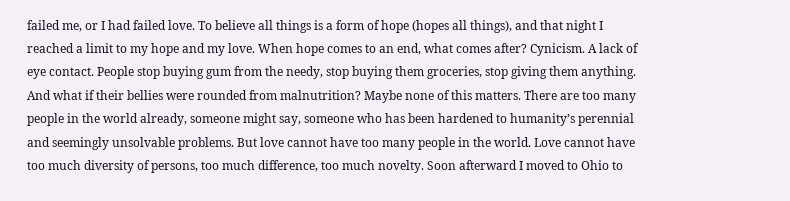failed me, or I had failed love. To believe all things is a form of hope (hopes all things), and that night I reached a limit to my hope and my love. When hope comes to an end, what comes after? Cynicism. A lack of eye contact. People stop buying gum from the needy, stop buying them groceries, stop giving them anything. And what if their bellies were rounded from malnutrition? Maybe none of this matters. There are too many people in the world already, someone might say, someone who has been hardened to humanity’s perennial and seemingly unsolvable problems. But love cannot have too many people in the world. Love cannot have too much diversity of persons, too much difference, too much novelty. Soon afterward I moved to Ohio to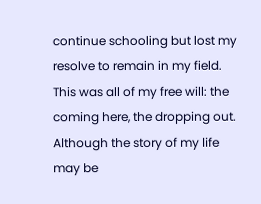continue schooling but lost my resolve to remain in my field. This was all of my free will: the coming here, the dropping out. Although the story of my life may be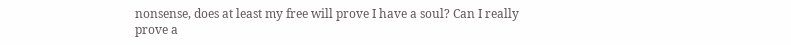nonsense, does at least my free will prove I have a soul? Can I really prove a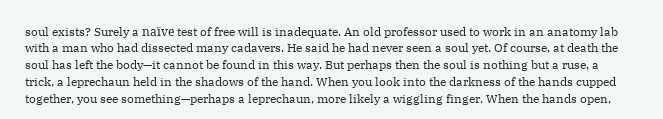soul exists? Surely a naïve test of free will is inadequate. An old professor used to work in an anatomy lab with a man who had dissected many cadavers. He said he had never seen a soul yet. Of course, at death the soul has left the body—it cannot be found in this way. But perhaps then the soul is nothing but a ruse, a trick, a leprechaun held in the shadows of the hand. When you look into the darkness of the hands cupped together, you see something—perhaps a leprechaun, more likely a wiggling finger. When the hands open,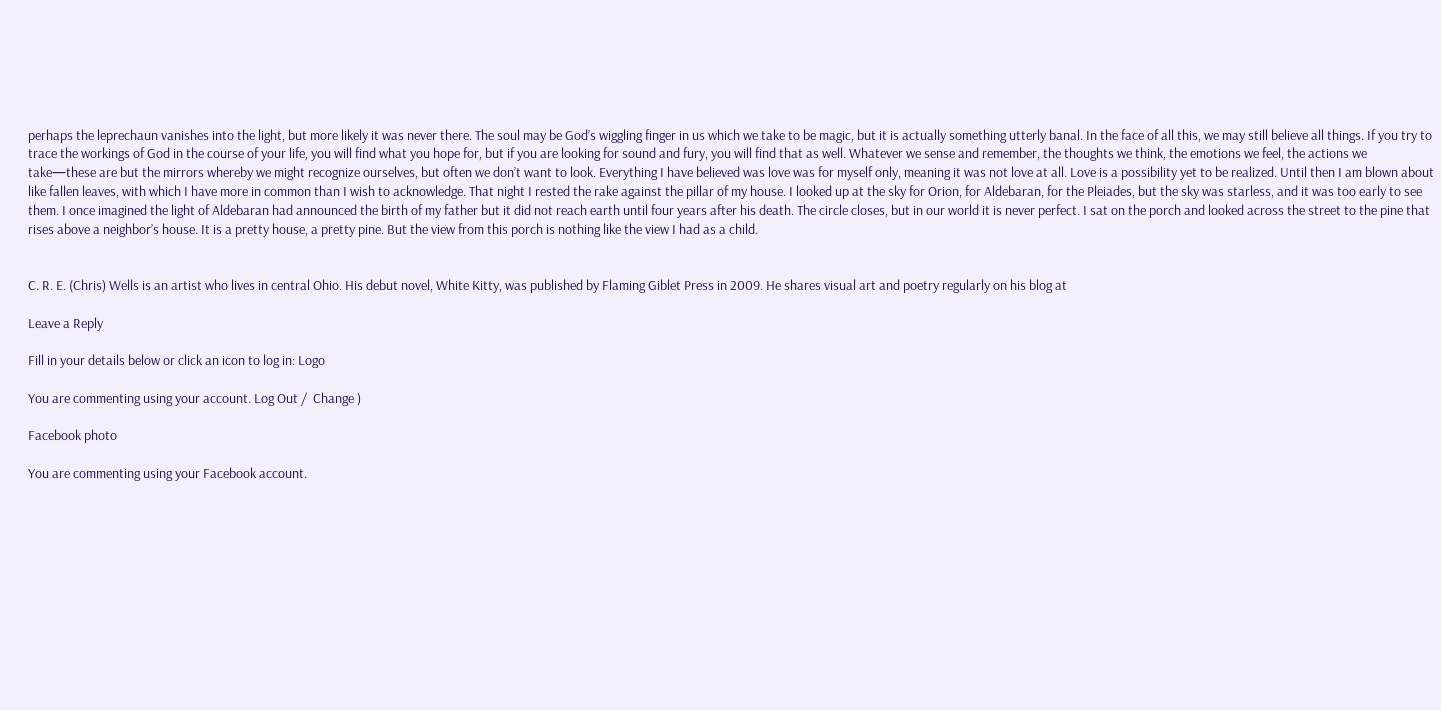perhaps the leprechaun vanishes into the light, but more likely it was never there. The soul may be God’s wiggling finger in us which we take to be magic, but it is actually something utterly banal. In the face of all this, we may still believe all things. If you try to trace the workings of God in the course of your life, you will find what you hope for, but if you are looking for sound and fury, you will find that as well. Whatever we sense and remember, the thoughts we think, the emotions we feel, the actions we take—these are but the mirrors whereby we might recognize ourselves, but often we don’t want to look. Everything I have believed was love was for myself only, meaning it was not love at all. Love is a possibility yet to be realized. Until then I am blown about like fallen leaves, with which I have more in common than I wish to acknowledge. That night I rested the rake against the pillar of my house. I looked up at the sky for Orion, for Aldebaran, for the Pleiades, but the sky was starless, and it was too early to see them. I once imagined the light of Aldebaran had announced the birth of my father but it did not reach earth until four years after his death. The circle closes, but in our world it is never perfect. I sat on the porch and looked across the street to the pine that rises above a neighbor’s house. It is a pretty house, a pretty pine. But the view from this porch is nothing like the view I had as a child.


C. R. E. (Chris) Wells is an artist who lives in central Ohio. His debut novel, White Kitty, was published by Flaming Giblet Press in 2009. He shares visual art and poetry regularly on his blog at

Leave a Reply

Fill in your details below or click an icon to log in: Logo

You are commenting using your account. Log Out /  Change )

Facebook photo

You are commenting using your Facebook account.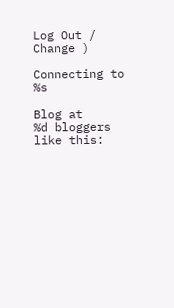Log Out /  Change )

Connecting to %s

Blog at
%d bloggers like this: